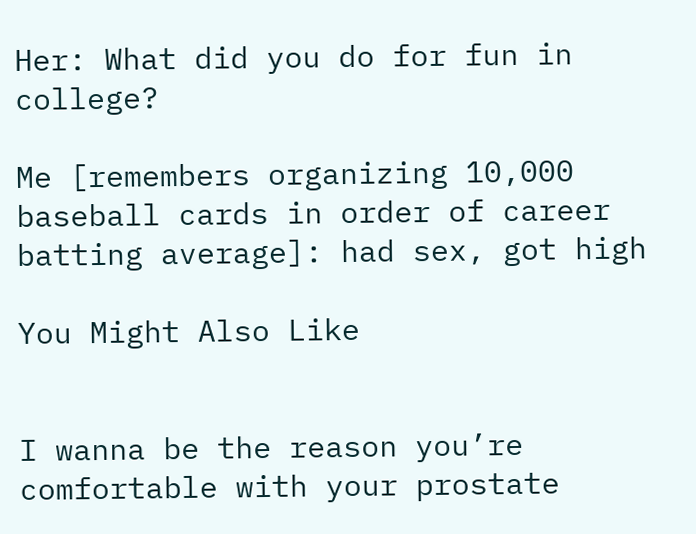Her: What did you do for fun in college?

Me [remembers organizing 10,000 baseball cards in order of career batting average]: had sex, got high

You Might Also Like


I wanna be the reason you’re comfortable with your prostate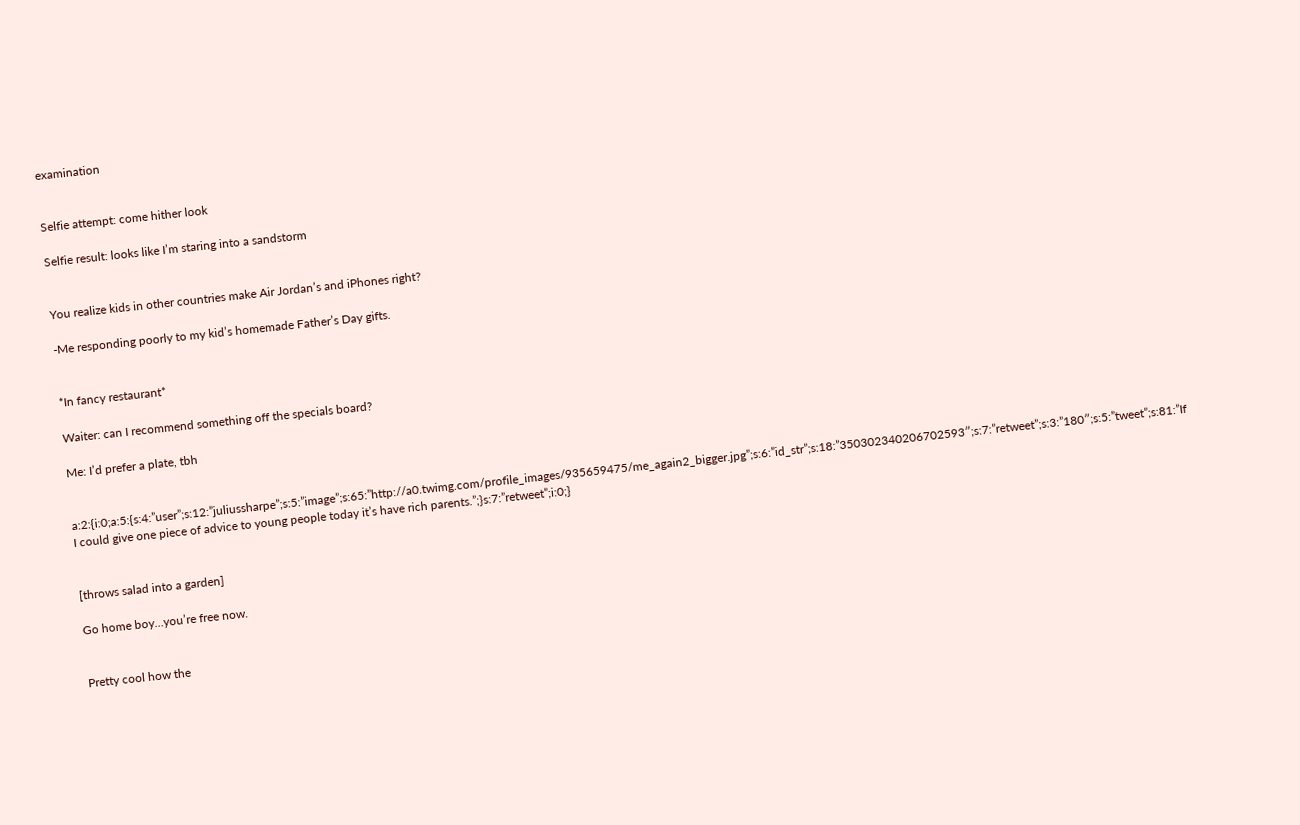examination


Selfie attempt: come hither look

Selfie result: looks like I’m staring into a sandstorm


You realize kids in other countries make Air Jordan’s and iPhones right?

-Me responding poorly to my kid’s homemade Father’s Day gifts.


*In fancy restaurant*

Waiter: can I recommend something off the specials board?

Me: I’d prefer a plate, tbh


a:2:{i:0;a:5:{s:4:”user”;s:12:”juliussharpe”;s:5:”image”;s:65:”http://a0.twimg.com/profile_images/935659475/me_again2_bigger.jpg”;s:6:”id_str”;s:18:”350302340206702593″;s:7:”retweet”;s:3:”180″;s:5:”tweet”;s:81:”If I could give one piece of advice to young people today it’s have rich parents.”;}s:7:”retweet”;i:0;}


[throws salad into a garden]

Go home boy…you’re free now.


Pretty cool how the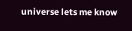universe lets me know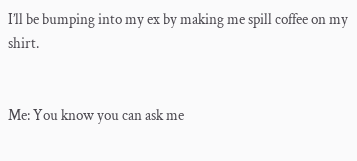I’ll be bumping into my ex by making me spill coffee on my shirt.


Me: You know you can ask me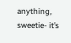anything, sweetie- it’s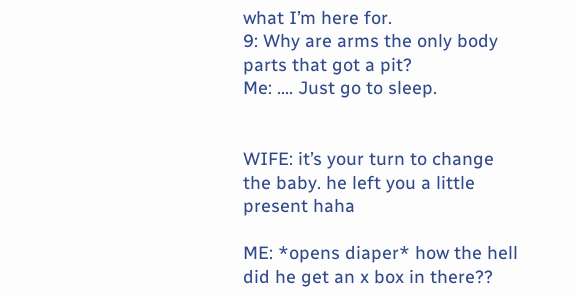what I’m here for.
9: Why are arms the only body parts that got a pit?
Me: …. Just go to sleep.


WIFE: it’s your turn to change the baby. he left you a little present haha

ME: *opens diaper* how the hell did he get an x box in there??